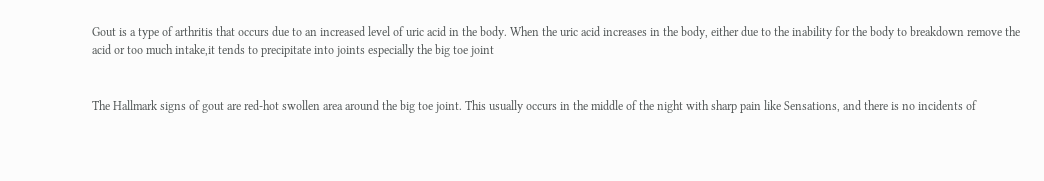Gout is a type of arthritis that occurs due to an increased level of uric acid in the body. When the uric acid increases in the body, either due to the inability for the body to breakdown remove the acid or too much intake,it tends to precipitate into joints especially the big toe joint


The Hallmark signs of gout are red-hot swollen area around the big toe joint. This usually occurs in the middle of the night with sharp pain like Sensations, and there is no incidents of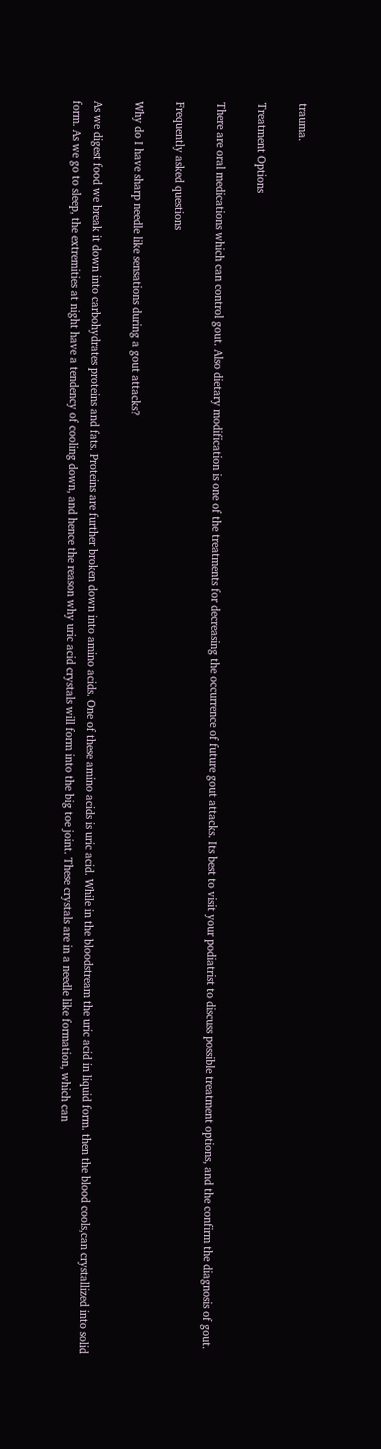trauma.

Treatment Options

There are oral medications which can control gout. Also dietary modification is one of the treatments for decreasing the occurrence of future gout attacks. Its best to visit your podiatrist to discuss possible treatment options, and the confirm the diagnosis of gout.

Frequently asked questions

Why do I have sharp needle like sensations during a gout attacks?

As we digest food we break it down into carbohydrates proteins and fats. Proteins are further broken down into amino acids. One of these amino acids is uric acid. While in the bloodstream the uric acid in liquid form. then the blood cools,can crystallized into solid form. As we go to sleep, the extremities at night have a tendency of cooling down, and hence the reason why uric acid crystals will form into the big toe joint. These crystals are in a needle like formation, which can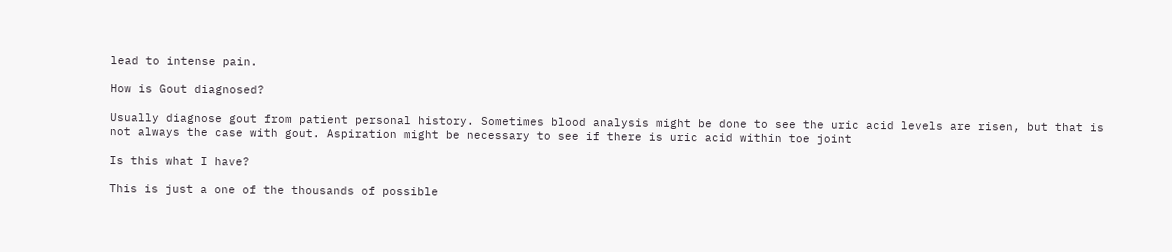lead to intense pain.

How is Gout diagnosed?

Usually diagnose gout from patient personal history. Sometimes blood analysis might be done to see the uric acid levels are risen, but that is not always the case with gout. Aspiration might be necessary to see if there is uric acid within toe joint

Is this what I have?

This is just a one of the thousands of possible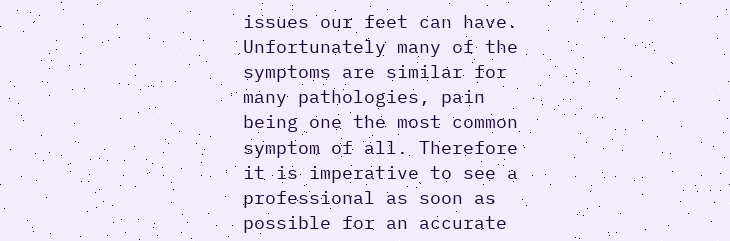issues our feet can have. Unfortunately many of the symptoms are similar for many pathologies, pain being one the most common symptom of all. Therefore it is imperative to see a professional as soon as possible for an accurate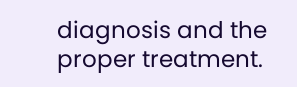diagnosis and the proper treatment.